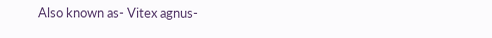Also known as- Vitex agnus-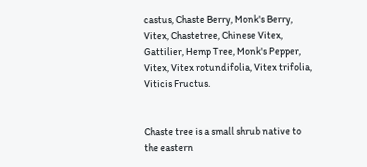castus, Chaste Berry, Monk's Berry, Vitex, Chastetree, Chinese Vitex, Gattilier, Hemp Tree, Monk's Pepper, Vitex, Vitex rotundifolia, Vitex trifolia, Viticis Fructus.


Chaste tree is a small shrub native to the eastern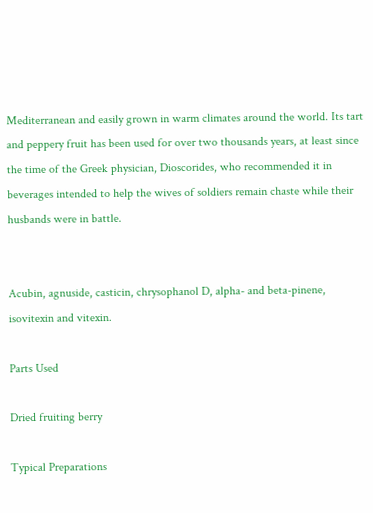Mediterranean and easily grown in warm climates around the world. Its tart and peppery fruit has been used for over two thousands years, at least since the time of the Greek physician, Dioscorides, who recommended it in beverages intended to help the wives of soldiers remain chaste while their husbands were in battle.


Acubin, agnuside, casticin, chrysophanol D, alpha- and beta-pinene, isovitexin and vitexin.

Parts Used

Dried fruiting berry

Typical Preparations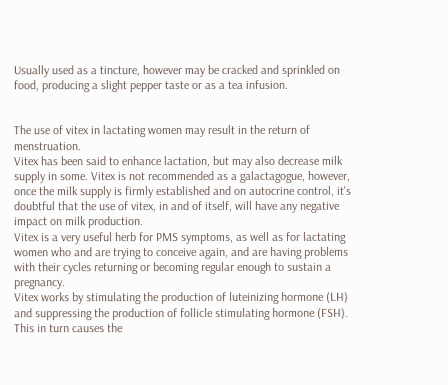Usually used as a tincture, however may be cracked and sprinkled on food, producing a slight pepper taste or as a tea infusion.


The use of vitex in lactating women may result in the return of menstruation.
Vitex has been said to enhance lactation, but may also decrease milk supply in some. Vitex is not recommended as a galactagogue, however, once the milk supply is firmly established and on autocrine control, it's doubtful that the use of vitex, in and of itself, will have any negative impact on milk production.
Vitex is a very useful herb for PMS symptoms, as well as for lactating women who and are trying to conceive again, and are having problems with their cycles returning or becoming regular enough to sustain a pregnancy.
Vitex works by stimulating the production of luteinizing hormone (LH) and suppressing the production of follicle stimulating hormone (FSH). This in turn causes the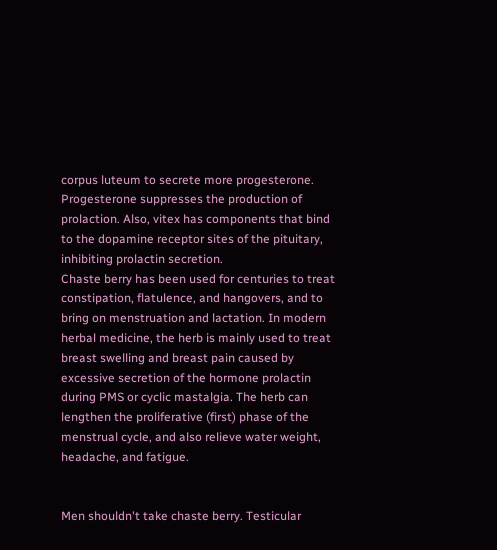corpus luteum to secrete more progesterone. Progesterone suppresses the production of prolaction. Also, vitex has components that bind to the dopamine receptor sites of the pituitary, inhibiting prolactin secretion.
Chaste berry has been used for centuries to treat constipation, flatulence, and hangovers, and to bring on menstruation and lactation. In modern herbal medicine, the herb is mainly used to treat breast swelling and breast pain caused by excessive secretion of the hormone prolactin during PMS or cyclic mastalgia. The herb can lengthen the proliferative (first) phase of the menstrual cycle, and also relieve water weight, headache, and fatigue.


Men shouldn't take chaste berry. Testicular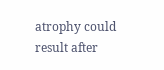atrophy could result after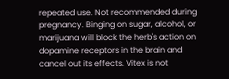repeated use. Not recommended during pregnancy. Binging on sugar, alcohol, or marijuana will block the herb's action on dopamine receptors in the brain and cancel out its effects. Vitex is not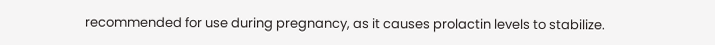recommended for use during pregnancy, as it causes prolactin levels to stabilize.